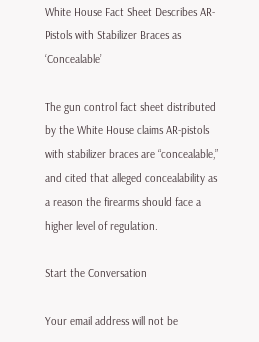White House Fact Sheet Describes AR-Pistols with Stabilizer Braces as ‘Concealable’

The gun control fact sheet distributed by the White House claims AR-pistols with stabilizer braces are “concealable,” and cited that alleged concealability as a reason the firearms should face a higher level of regulation.

Start the Conversation

Your email address will not be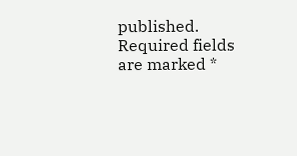published. Required fields are marked *